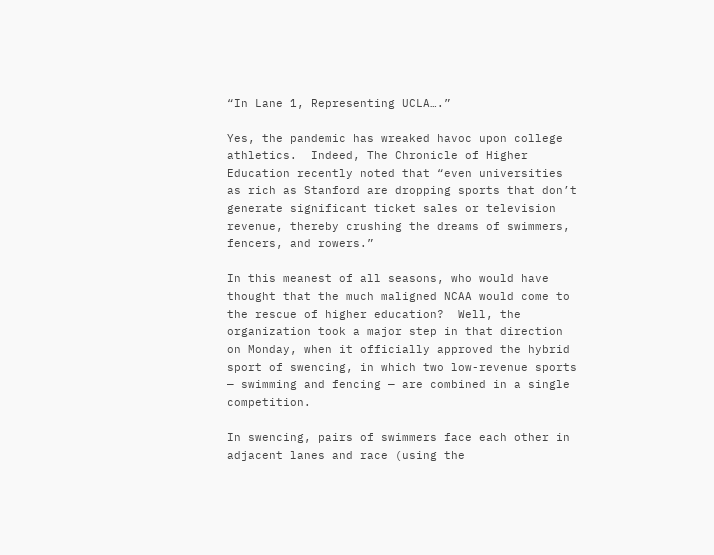“In Lane 1, Representing UCLA….”

Yes, the pandemic has wreaked havoc upon college athletics.  Indeed, The Chronicle of Higher Education recently noted that “even universities as rich as Stanford are dropping sports that don’t generate significant ticket sales or television revenue, thereby crushing the dreams of swimmers, fencers, and rowers.”

In this meanest of all seasons, who would have thought that the much maligned NCAA would come to the rescue of higher education?  Well, the organization took a major step in that direction on Monday, when it officially approved the hybrid sport of swencing, in which two low-revenue sports — swimming and fencing — are combined in a single competition.

In swencing, pairs of swimmers face each other in adjacent lanes and race (using the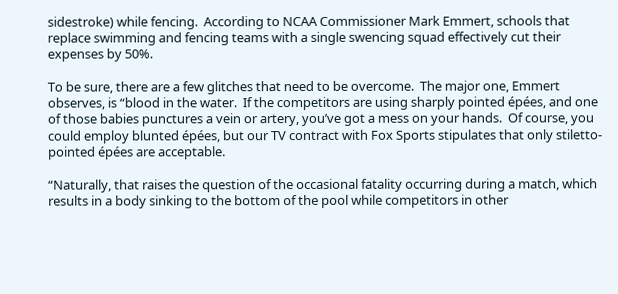sidestroke) while fencing.  According to NCAA Commissioner Mark Emmert, schools that replace swimming and fencing teams with a single swencing squad effectively cut their expenses by 50%.

To be sure, there are a few glitches that need to be overcome.  The major one, Emmert observes, is “blood in the water.  If the competitors are using sharply pointed épées, and one of those babies punctures a vein or artery, you’ve got a mess on your hands.  Of course, you could employ blunted épées, but our TV contract with Fox Sports stipulates that only stiletto-pointed épées are acceptable.

“Naturally, that raises the question of the occasional fatality occurring during a match, which results in a body sinking to the bottom of the pool while competitors in other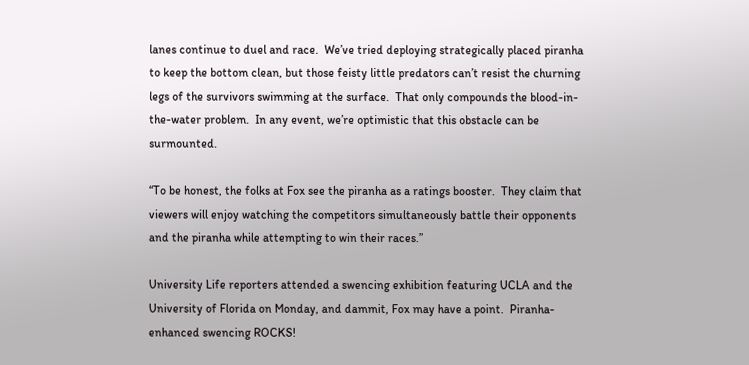lanes continue to duel and race.  We’ve tried deploying strategically placed piranha to keep the bottom clean, but those feisty little predators can’t resist the churning legs of the survivors swimming at the surface.  That only compounds the blood-in-the-water problem.  In any event, we’re optimistic that this obstacle can be surmounted.

“To be honest, the folks at Fox see the piranha as a ratings booster.  They claim that viewers will enjoy watching the competitors simultaneously battle their opponents and the piranha while attempting to win their races.”

University Life reporters attended a swencing exhibition featuring UCLA and the University of Florida on Monday, and dammit, Fox may have a point.  Piranha-enhanced swencing ROCKS!